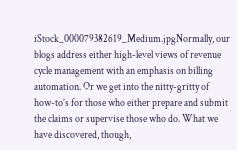iStock_000079382619_Medium.jpgNormally, our blogs address either high-level views of revenue cycle management with an emphasis on billing automation. Or we get into the nitty-gritty of how-to’s for those who either prepare and submit the claims or supervise those who do. What we have discovered, though,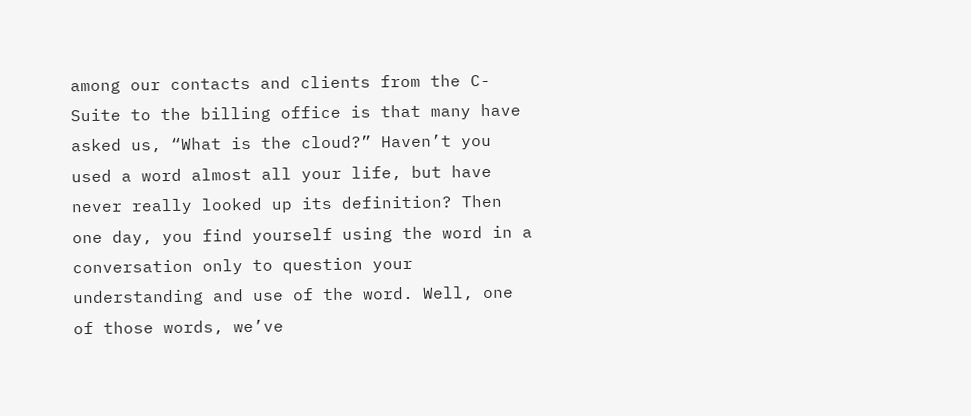among our contacts and clients from the C-Suite to the billing office is that many have asked us, “What is the cloud?” Haven’t you used a word almost all your life, but have never really looked up its definition? Then one day, you find yourself using the word in a conversation only to question your understanding and use of the word. Well, one of those words, we’ve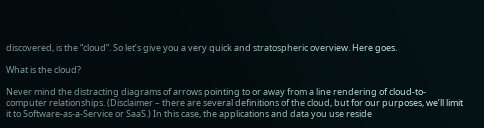discovered, is the “cloud”. So let’s give you a very quick and stratospheric overview. Here goes.

What is the cloud?

Never mind the distracting diagrams of arrows pointing to or away from a line rendering of cloud-to-computer relationships. (Disclaimer – there are several definitions of the cloud, but for our purposes, we’ll limit it to Software-as-a-Service or SaaS.) In this case, the applications and data you use reside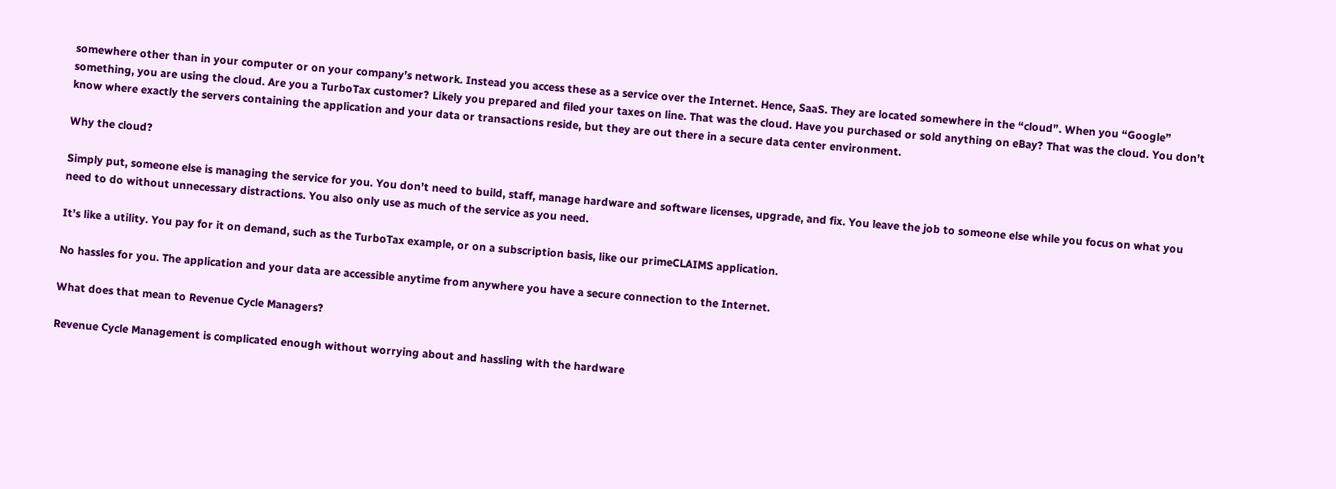somewhere other than in your computer or on your company’s network. Instead you access these as a service over the Internet. Hence, SaaS. They are located somewhere in the “cloud”. When you “Google” something, you are using the cloud. Are you a TurboTax customer? Likely you prepared and filed your taxes on line. That was the cloud. Have you purchased or sold anything on eBay? That was the cloud. You don’t know where exactly the servers containing the application and your data or transactions reside, but they are out there in a secure data center environment.

Why the cloud?

Simply put, someone else is managing the service for you. You don’t need to build, staff, manage hardware and software licenses, upgrade, and fix. You leave the job to someone else while you focus on what you need to do without unnecessary distractions. You also only use as much of the service as you need.

It’s like a utility. You pay for it on demand, such as the TurboTax example, or on a subscription basis, like our primeCLAIMS application.

No hassles for you. The application and your data are accessible anytime from anywhere you have a secure connection to the Internet.

What does that mean to Revenue Cycle Managers?

Revenue Cycle Management is complicated enough without worrying about and hassling with the hardware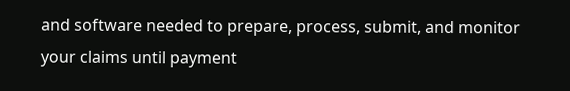and software needed to prepare, process, submit, and monitor your claims until payment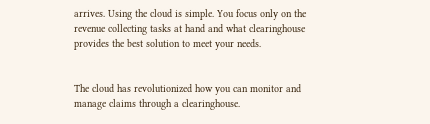arrives. Using the cloud is simple. You focus only on the revenue collecting tasks at hand and what clearinghouse provides the best solution to meet your needs.


The cloud has revolutionized how you can monitor and manage claims through a clearinghouse.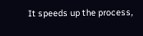It speeds up the process,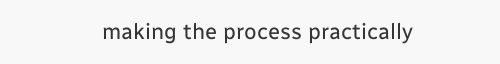making the process practically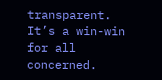transparent. It’s a win-win for all concerned.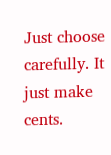Just choose carefully. It just make cents.